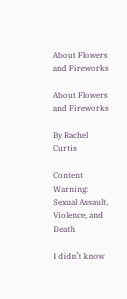About Flowers and Fireworks

About Flowers and Fireworks

By Rachel Curtis

Content Warning: Sexual Assault, Violence, and Death

I didn’t know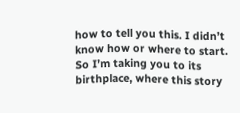how to tell you this. I didn’t know how or where to start. So I’m taking you to its birthplace, where this story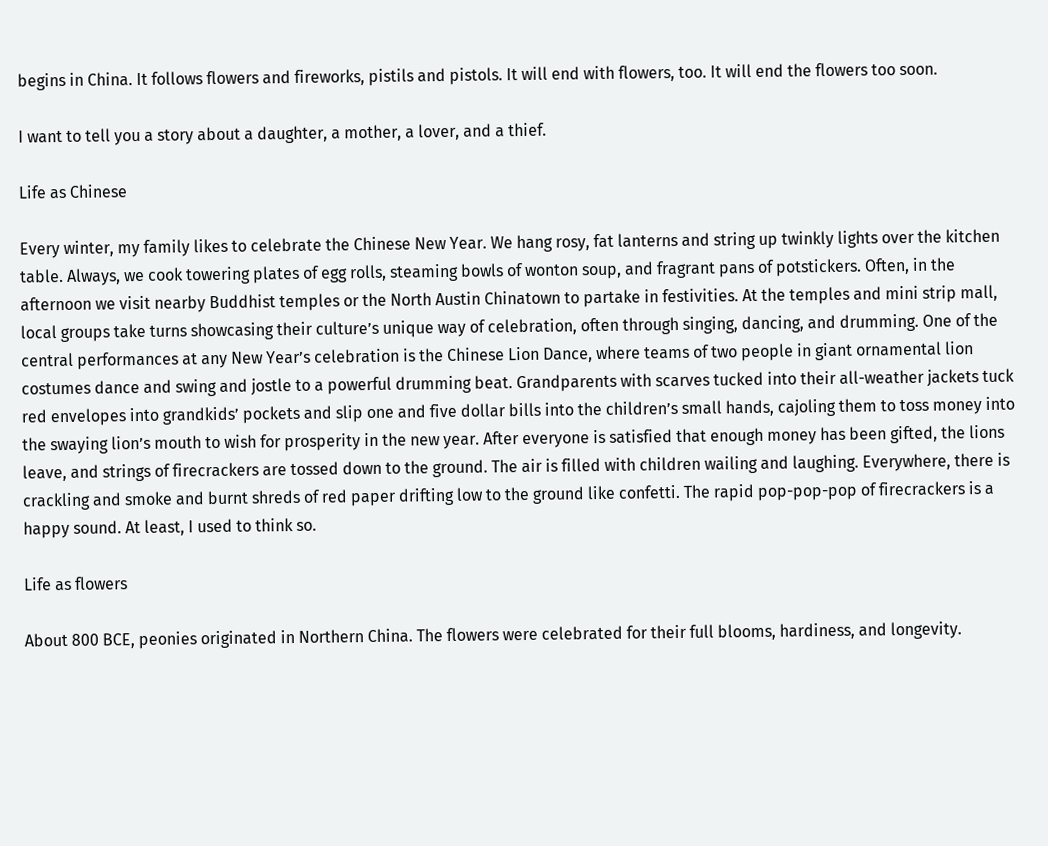begins in China. It follows flowers and fireworks, pistils and pistols. It will end with flowers, too. It will end the flowers too soon.

I want to tell you a story about a daughter, a mother, a lover, and a thief.

Life as Chinese

Every winter, my family likes to celebrate the Chinese New Year. We hang rosy, fat lanterns and string up twinkly lights over the kitchen table. Always, we cook towering plates of egg rolls, steaming bowls of wonton soup, and fragrant pans of potstickers. Often, in the afternoon we visit nearby Buddhist temples or the North Austin Chinatown to partake in festivities. At the temples and mini strip mall, local groups take turns showcasing their culture’s unique way of celebration, often through singing, dancing, and drumming. One of the central performances at any New Year’s celebration is the Chinese Lion Dance, where teams of two people in giant ornamental lion costumes dance and swing and jostle to a powerful drumming beat. Grandparents with scarves tucked into their all-weather jackets tuck red envelopes into grandkids’ pockets and slip one and five dollar bills into the children’s small hands, cajoling them to toss money into the swaying lion’s mouth to wish for prosperity in the new year. After everyone is satisfied that enough money has been gifted, the lions leave, and strings of firecrackers are tossed down to the ground. The air is filled with children wailing and laughing. Everywhere, there is crackling and smoke and burnt shreds of red paper drifting low to the ground like confetti. The rapid pop-pop-pop of firecrackers is a happy sound. At least, I used to think so.

Life as flowers

About 800 BCE, peonies originated in Northern China. The flowers were celebrated for their full blooms, hardiness, and longevity.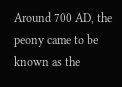Around 700 AD, the peony came to be known as the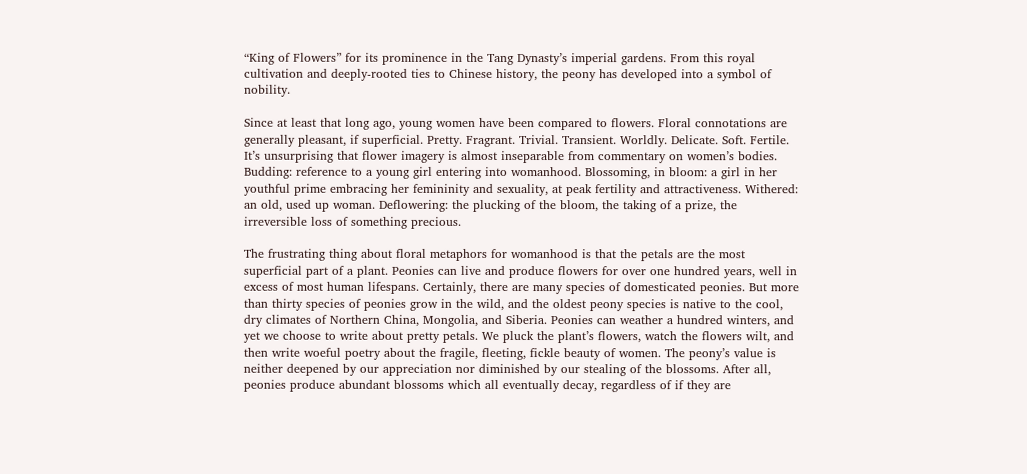“King of Flowers” for its prominence in the Tang Dynasty’s imperial gardens. From this royal cultivation and deeply-rooted ties to Chinese history, the peony has developed into a symbol of nobility.

Since at least that long ago, young women have been compared to flowers. Floral connotations are generally pleasant, if superficial. Pretty. Fragrant. Trivial. Transient. Worldly. Delicate. Soft. Fertile. It’s unsurprising that flower imagery is almost inseparable from commentary on women’s bodies. Budding: reference to a young girl entering into womanhood. Blossoming, in bloom: a girl in her youthful prime embracing her femininity and sexuality, at peak fertility and attractiveness. Withered: an old, used up woman. Deflowering: the plucking of the bloom, the taking of a prize, the irreversible loss of something precious.

The frustrating thing about floral metaphors for womanhood is that the petals are the most superficial part of a plant. Peonies can live and produce flowers for over one hundred years, well in excess of most human lifespans. Certainly, there are many species of domesticated peonies. But more than thirty species of peonies grow in the wild, and the oldest peony species is native to the cool, dry climates of Northern China, Mongolia, and Siberia. Peonies can weather a hundred winters, and yet we choose to write about pretty petals. We pluck the plant’s flowers, watch the flowers wilt, and then write woeful poetry about the fragile, fleeting, fickle beauty of women. The peony’s value is neither deepened by our appreciation nor diminished by our stealing of the blossoms. After all, peonies produce abundant blossoms which all eventually decay, regardless of if they are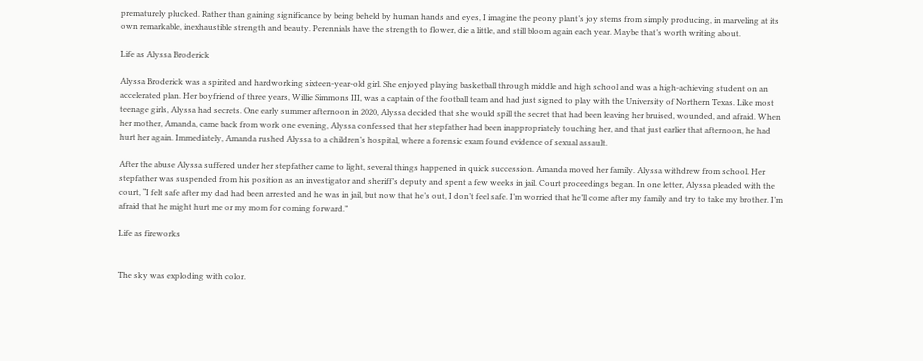prematurely plucked. Rather than gaining significance by being beheld by human hands and eyes, I imagine the peony plant’s joy stems from simply producing, in marveling at its own remarkable, inexhaustible strength and beauty. Perennials have the strength to flower, die a little, and still bloom again each year. Maybe that’s worth writing about.

Life as Alyssa Broderick

Alyssa Broderick was a spirited and hardworking sixteen-year-old girl. She enjoyed playing basketball through middle and high school and was a high-achieving student on an accelerated plan. Her boyfriend of three years, Willie Simmons III, was a captain of the football team and had just signed to play with the University of Northern Texas. Like most teenage girls, Alyssa had secrets. One early summer afternoon in 2020, Alyssa decided that she would spill the secret that had been leaving her bruised, wounded, and afraid. When her mother, Amanda, came back from work one evening, Alyssa confessed that her stepfather had been inappropriately touching her, and that just earlier that afternoon, he had hurt her again. Immediately, Amanda rushed Alyssa to a children’s hospital, where a forensic exam found evidence of sexual assault.

After the abuse Alyssa suffered under her stepfather came to light, several things happened in quick succession. Amanda moved her family. Alyssa withdrew from school. Her stepfather was suspended from his position as an investigator and sheriff’s deputy and spent a few weeks in jail. Court proceedings began. In one letter, Alyssa pleaded with the court, “I felt safe after my dad had been arrested and he was in jail, but now that he’s out, I don’t feel safe. I’m worried that he’ll come after my family and try to take my brother. I’m afraid that he might hurt me or my mom for coming forward.”

Life as fireworks


The sky was exploding with color.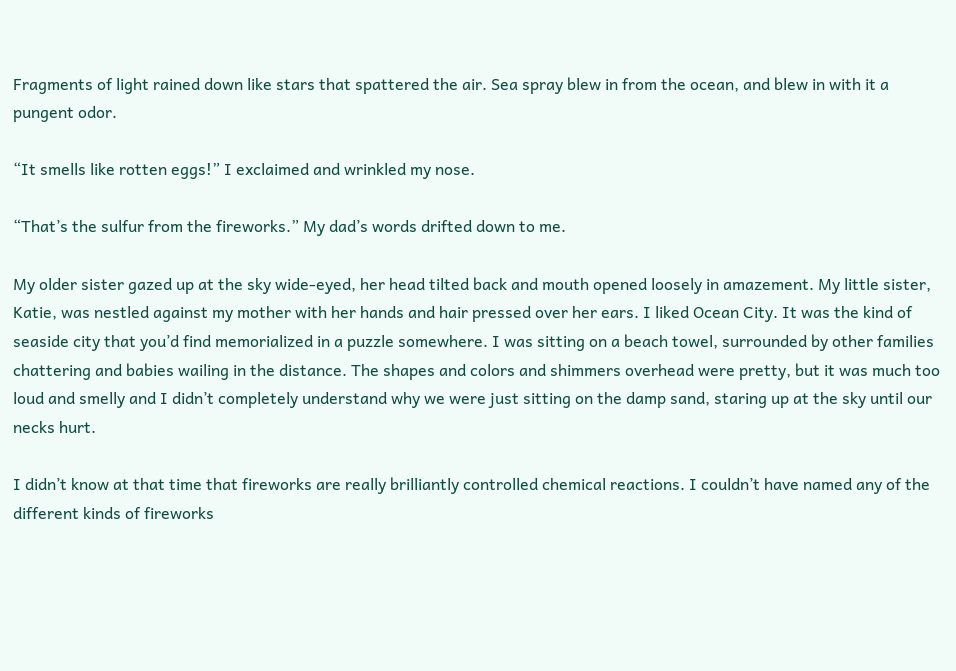Fragments of light rained down like stars that spattered the air. Sea spray blew in from the ocean, and blew in with it a pungent odor.

“It smells like rotten eggs!” I exclaimed and wrinkled my nose.

“That’s the sulfur from the fireworks.” My dad’s words drifted down to me.

My older sister gazed up at the sky wide-eyed, her head tilted back and mouth opened loosely in amazement. My little sister, Katie, was nestled against my mother with her hands and hair pressed over her ears. I liked Ocean City. It was the kind of seaside city that you’d find memorialized in a puzzle somewhere. I was sitting on a beach towel, surrounded by other families chattering and babies wailing in the distance. The shapes and colors and shimmers overhead were pretty, but it was much too loud and smelly and I didn’t completely understand why we were just sitting on the damp sand, staring up at the sky until our necks hurt.

I didn’t know at that time that fireworks are really brilliantly controlled chemical reactions. I couldn’t have named any of the different kinds of fireworks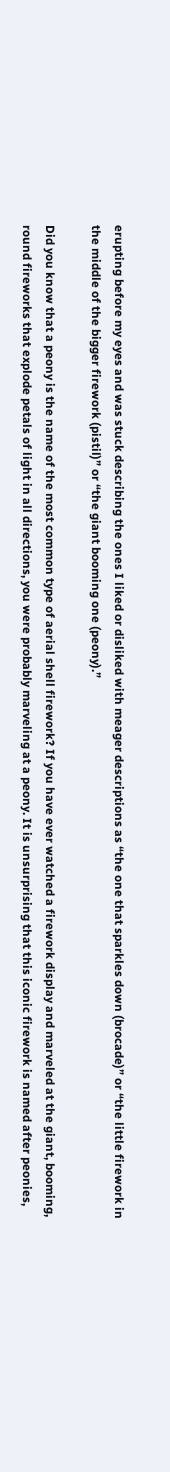erupting before my eyes and was stuck describing the ones I liked or disliked with meager descriptions as “the one that sparkles down (brocade)” or “the little firework in the middle of the bigger firework (pistil)” or “the giant booming one (peony).”

Did you know that a peony is the name of the most common type of aerial shell firework? If you have ever watched a firework display and marveled at the giant, booming, round fireworks that explode petals of light in all directions, you were probably marveling at a peony. It is unsurprising that this iconic firework is named after peonies,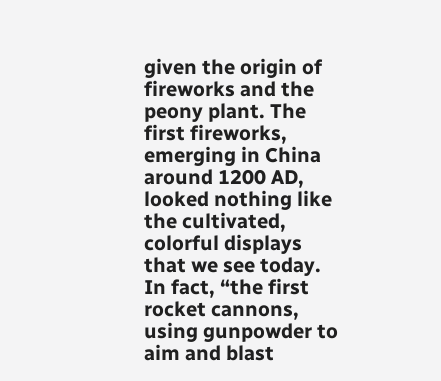given the origin of fireworks and the peony plant. The first fireworks, emerging in China around 1200 AD, looked nothing like the cultivated, colorful displays that we see today. In fact, “the first rocket cannons, using gunpowder to aim and blast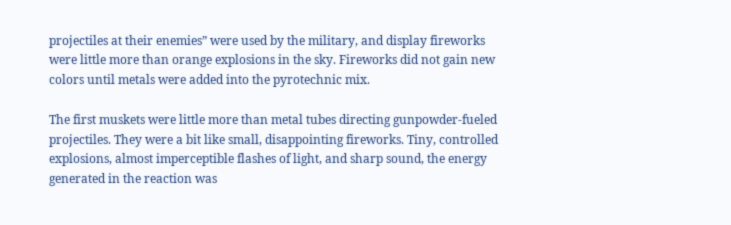projectiles at their enemies” were used by the military, and display fireworks were little more than orange explosions in the sky. Fireworks did not gain new colors until metals were added into the pyrotechnic mix.

The first muskets were little more than metal tubes directing gunpowder-fueled projectiles. They were a bit like small, disappointing fireworks. Tiny, controlled explosions, almost imperceptible flashes of light, and sharp sound, the energy generated in the reaction was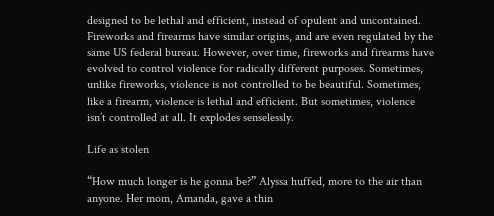designed to be lethal and efficient, instead of opulent and uncontained. Fireworks and firearms have similar origins, and are even regulated by the same US federal bureau. However, over time, fireworks and firearms have evolved to control violence for radically different purposes. Sometimes, unlike fireworks, violence is not controlled to be beautiful. Sometimes, like a firearm, violence is lethal and efficient. But sometimes, violence isn’t controlled at all. It explodes senselessly.

Life as stolen

“How much longer is he gonna be?” Alyssa huffed, more to the air than anyone. Her mom, Amanda, gave a thin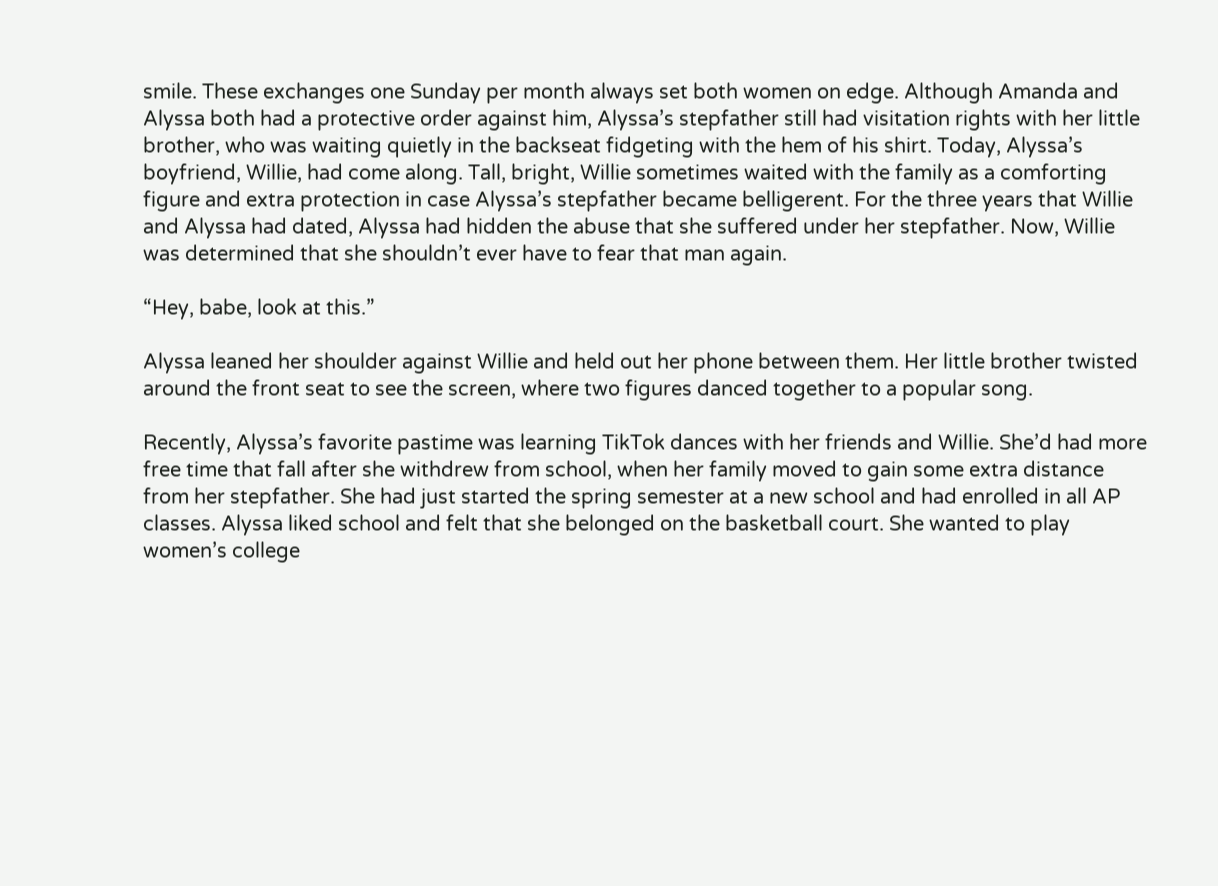smile. These exchanges one Sunday per month always set both women on edge. Although Amanda and Alyssa both had a protective order against him, Alyssa’s stepfather still had visitation rights with her little brother, who was waiting quietly in the backseat fidgeting with the hem of his shirt. Today, Alyssa’s boyfriend, Willie, had come along. Tall, bright, Willie sometimes waited with the family as a comforting figure and extra protection in case Alyssa’s stepfather became belligerent. For the three years that Willie and Alyssa had dated, Alyssa had hidden the abuse that she suffered under her stepfather. Now, Willie was determined that she shouldn’t ever have to fear that man again.

“Hey, babe, look at this.”

Alyssa leaned her shoulder against Willie and held out her phone between them. Her little brother twisted around the front seat to see the screen, where two figures danced together to a popular song.

Recently, Alyssa’s favorite pastime was learning TikTok dances with her friends and Willie. She’d had more free time that fall after she withdrew from school, when her family moved to gain some extra distance from her stepfather. She had just started the spring semester at a new school and had enrolled in all AP classes. Alyssa liked school and felt that she belonged on the basketball court. She wanted to play women’s college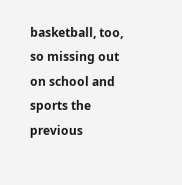basketball, too, so missing out on school and sports the previous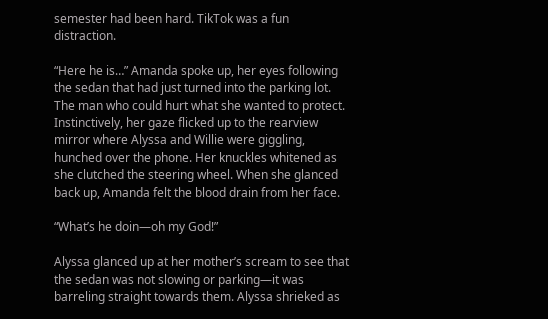semester had been hard. TikTok was a fun distraction.

“Here he is…” Amanda spoke up, her eyes following the sedan that had just turned into the parking lot. The man who could hurt what she wanted to protect. Instinctively, her gaze flicked up to the rearview mirror where Alyssa and Willie were giggling, hunched over the phone. Her knuckles whitened as she clutched the steering wheel. When she glanced back up, Amanda felt the blood drain from her face.

“What’s he doin—oh my God!”

Alyssa glanced up at her mother’s scream to see that the sedan was not slowing or parking—it was barreling straight towards them. Alyssa shrieked as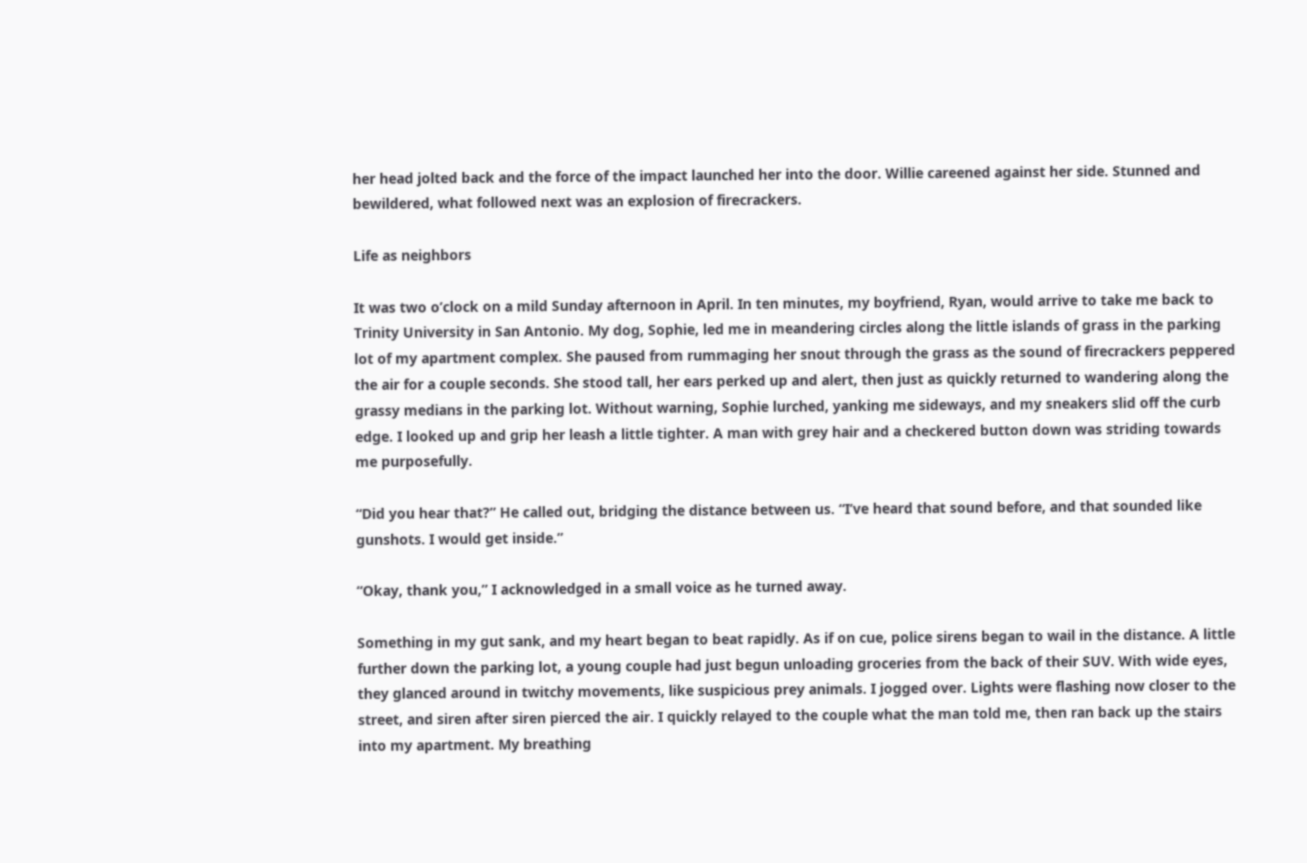her head jolted back and the force of the impact launched her into the door. Willie careened against her side. Stunned and bewildered, what followed next was an explosion of firecrackers.

Life as neighbors

It was two o’clock on a mild Sunday afternoon in April. In ten minutes, my boyfriend, Ryan, would arrive to take me back to Trinity University in San Antonio. My dog, Sophie, led me in meandering circles along the little islands of grass in the parking lot of my apartment complex. She paused from rummaging her snout through the grass as the sound of firecrackers peppered the air for a couple seconds. She stood tall, her ears perked up and alert, then just as quickly returned to wandering along the grassy medians in the parking lot. Without warning, Sophie lurched, yanking me sideways, and my sneakers slid off the curb edge. I looked up and grip her leash a little tighter. A man with grey hair and a checkered button down was striding towards me purposefully.

“Did you hear that?” He called out, bridging the distance between us. “I’ve heard that sound before, and that sounded like gunshots. I would get inside.”

“Okay, thank you,” I acknowledged in a small voice as he turned away.

Something in my gut sank, and my heart began to beat rapidly. As if on cue, police sirens began to wail in the distance. A little further down the parking lot, a young couple had just begun unloading groceries from the back of their SUV. With wide eyes, they glanced around in twitchy movements, like suspicious prey animals. I jogged over. Lights were flashing now closer to the street, and siren after siren pierced the air. I quickly relayed to the couple what the man told me, then ran back up the stairs into my apartment. My breathing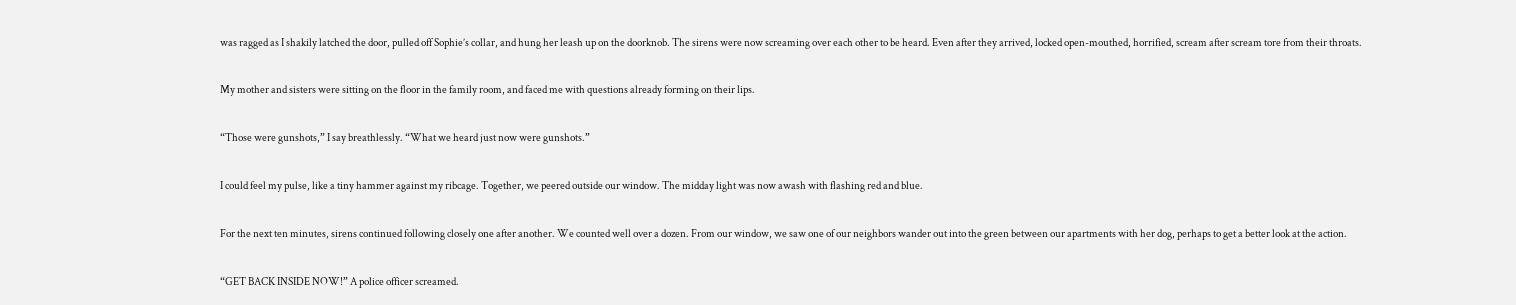was ragged as I shakily latched the door, pulled off Sophie’s collar, and hung her leash up on the doorknob. The sirens were now screaming over each other to be heard. Even after they arrived, locked open-mouthed, horrified, scream after scream tore from their throats.

My mother and sisters were sitting on the floor in the family room, and faced me with questions already forming on their lips.

“Those were gunshots,” I say breathlessly. “What we heard just now were gunshots.”

I could feel my pulse, like a tiny hammer against my ribcage. Together, we peered outside our window. The midday light was now awash with flashing red and blue.

For the next ten minutes, sirens continued following closely one after another. We counted well over a dozen. From our window, we saw one of our neighbors wander out into the green between our apartments with her dog, perhaps to get a better look at the action.

“GET BACK INSIDE NOW!” A police officer screamed.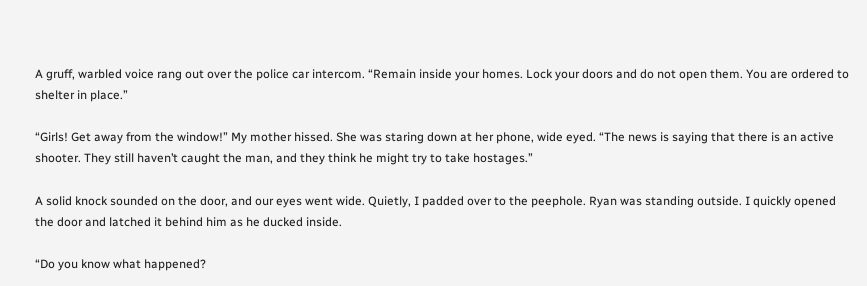A gruff, warbled voice rang out over the police car intercom. “Remain inside your homes. Lock your doors and do not open them. You are ordered to shelter in place.”

“Girls! Get away from the window!” My mother hissed. She was staring down at her phone, wide eyed. “The news is saying that there is an active shooter. They still haven’t caught the man, and they think he might try to take hostages.”

A solid knock sounded on the door, and our eyes went wide. Quietly, I padded over to the peephole. Ryan was standing outside. I quickly opened the door and latched it behind him as he ducked inside.

“Do you know what happened?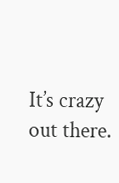It’s crazy out there.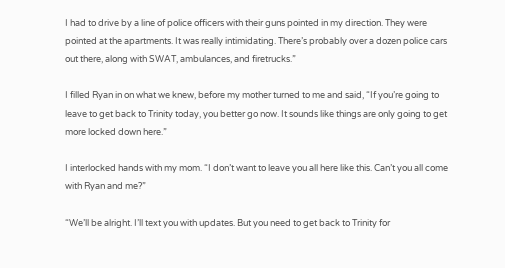I had to drive by a line of police officers with their guns pointed in my direction. They were pointed at the apartments. It was really intimidating. There’s probably over a dozen police cars out there, along with SWAT, ambulances, and firetrucks.”

I filled Ryan in on what we knew, before my mother turned to me and said, “If you’re going to leave to get back to Trinity today, you better go now. It sounds like things are only going to get more locked down here.”

I interlocked hands with my mom. “I don’t want to leave you all here like this. Can’t you all come with Ryan and me?”

“We’ll be alright. I’ll text you with updates. But you need to get back to Trinity for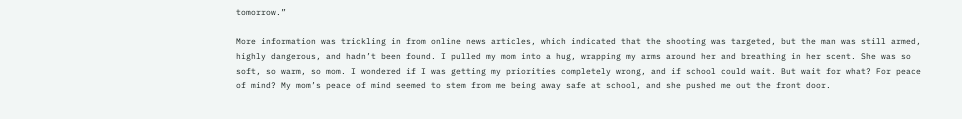tomorrow.”

More information was trickling in from online news articles, which indicated that the shooting was targeted, but the man was still armed, highly dangerous, and hadn’t been found. I pulled my mom into a hug, wrapping my arms around her and breathing in her scent. She was so soft, so warm, so mom. I wondered if I was getting my priorities completely wrong, and if school could wait. But wait for what? For peace of mind? My mom’s peace of mind seemed to stem from me being away safe at school, and she pushed me out the front door.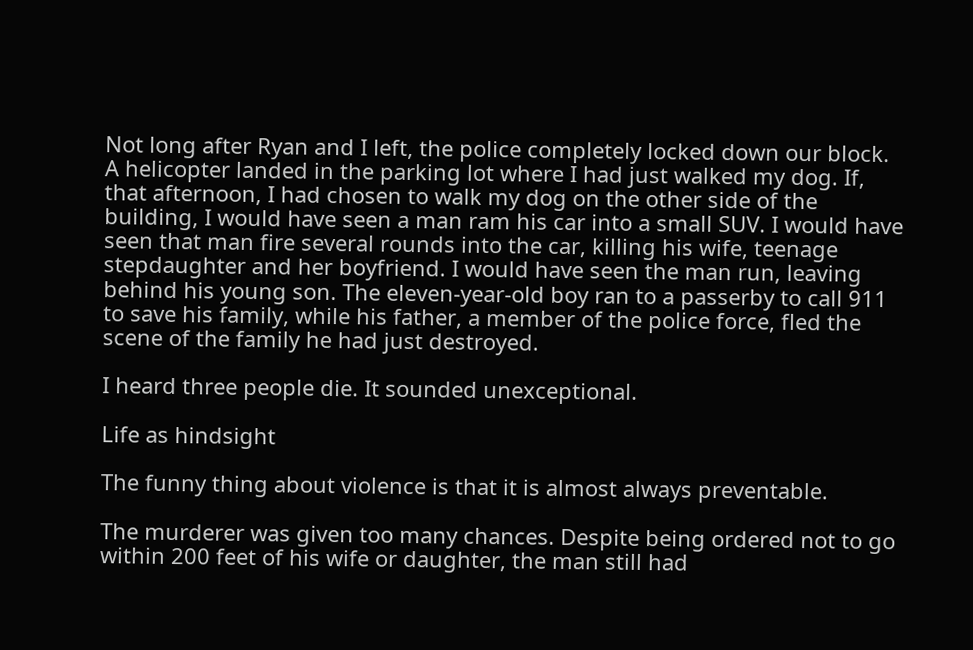Not long after Ryan and I left, the police completely locked down our block. A helicopter landed in the parking lot where I had just walked my dog. If, that afternoon, I had chosen to walk my dog on the other side of the building, I would have seen a man ram his car into a small SUV. I would have seen that man fire several rounds into the car, killing his wife, teenage stepdaughter and her boyfriend. I would have seen the man run, leaving behind his young son. The eleven-year-old boy ran to a passerby to call 911 to save his family, while his father, a member of the police force, fled the scene of the family he had just destroyed.

I heard three people die. It sounded unexceptional.

Life as hindsight

The funny thing about violence is that it is almost always preventable.

The murderer was given too many chances. Despite being ordered not to go within 200 feet of his wife or daughter, the man still had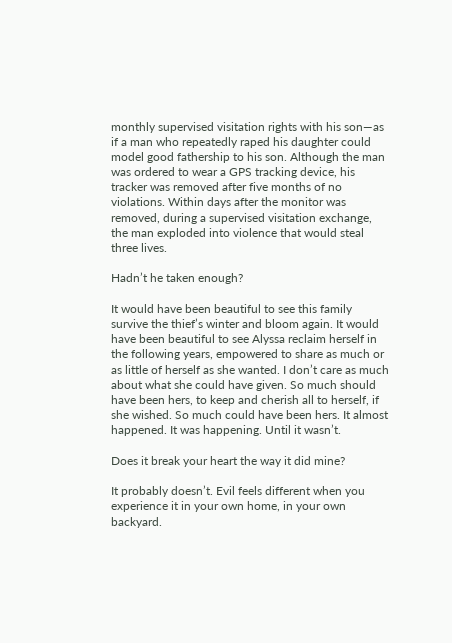monthly supervised visitation rights with his son—as if a man who repeatedly raped his daughter could model good fathership to his son. Although the man was ordered to wear a GPS tracking device, his tracker was removed after five months of no violations. Within days after the monitor was removed, during a supervised visitation exchange, the man exploded into violence that would steal three lives.

Hadn’t he taken enough?

It would have been beautiful to see this family survive the thief’s winter and bloom again. It would have been beautiful to see Alyssa reclaim herself in the following years, empowered to share as much or as little of herself as she wanted. I don’t care as much about what she could have given. So much should have been hers, to keep and cherish all to herself, if she wished. So much could have been hers. It almost happened. It was happening. Until it wasn’t.

Does it break your heart the way it did mine?

It probably doesn’t. Evil feels different when you experience it in your own home, in your own backyard.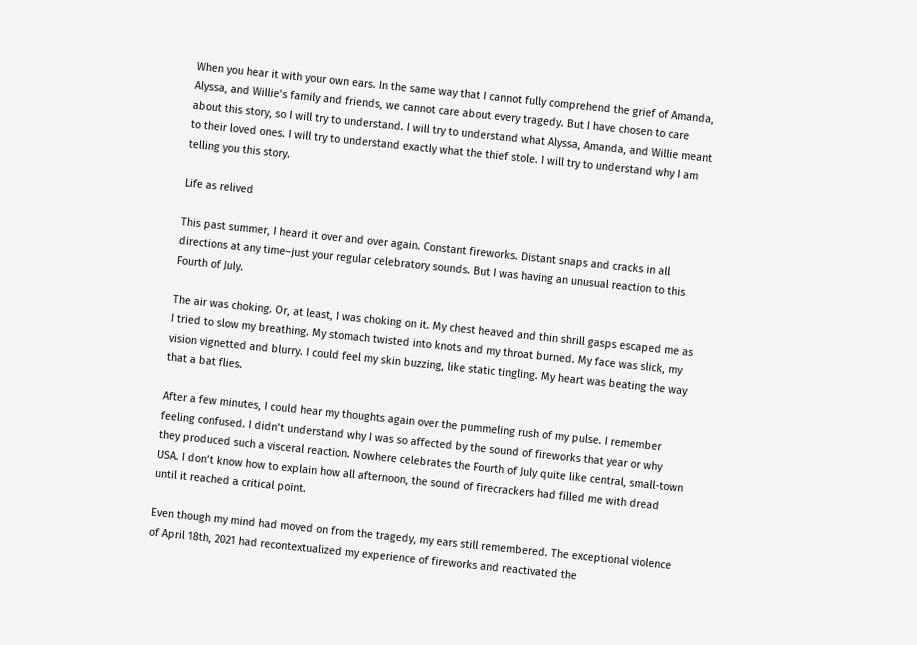When you hear it with your own ears. In the same way that I cannot fully comprehend the grief of Amanda, Alyssa, and Willie’s family and friends, we cannot care about every tragedy. But I have chosen to care about this story, so I will try to understand. I will try to understand what Alyssa, Amanda, and Willie meant to their loved ones. I will try to understand exactly what the thief stole. I will try to understand why I am telling you this story.

Life as relived

This past summer, I heard it over and over again. Constant fireworks. Distant snaps and cracks in all directions at any time–just your regular celebratory sounds. But I was having an unusual reaction to this Fourth of July.

The air was choking. Or, at least, I was choking on it. My chest heaved and thin shrill gasps escaped me as I tried to slow my breathing. My stomach twisted into knots and my throat burned. My face was slick, my vision vignetted and blurry. I could feel my skin buzzing, like static tingling. My heart was beating the way that a bat flies.

After a few minutes, I could hear my thoughts again over the pummeling rush of my pulse. I remember feeling confused. I didn’t understand why I was so affected by the sound of fireworks that year or why they produced such a visceral reaction. Nowhere celebrates the Fourth of July quite like central, small-town USA. I don’t know how to explain how all afternoon, the sound of firecrackers had filled me with dread until it reached a critical point.

Even though my mind had moved on from the tragedy, my ears still remembered. The exceptional violence of April 18th, 2021 had recontextualized my experience of fireworks and reactivated the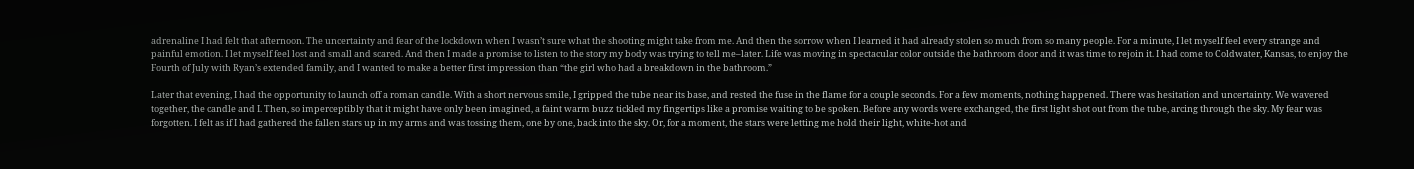adrenaline I had felt that afternoon. The uncertainty and fear of the lockdown when I wasn’t sure what the shooting might take from me. And then the sorrow when I learned it had already stolen so much from so many people. For a minute, I let myself feel every strange and painful emotion. I let myself feel lost and small and scared. And then I made a promise to listen to the story my body was trying to tell me–later. Life was moving in spectacular color outside the bathroom door and it was time to rejoin it. I had come to Coldwater, Kansas, to enjoy the Fourth of July with Ryan’s extended family, and I wanted to make a better first impression than “the girl who had a breakdown in the bathroom.”

Later that evening, I had the opportunity to launch off a roman candle. With a short nervous smile, I gripped the tube near its base, and rested the fuse in the flame for a couple seconds. For a few moments, nothing happened. There was hesitation and uncertainty. We wavered together, the candle and I. Then, so imperceptibly that it might have only been imagined, a faint warm buzz tickled my fingertips like a promise waiting to be spoken. Before any words were exchanged, the first light shot out from the tube, arcing through the sky. My fear was forgotten. I felt as if I had gathered the fallen stars up in my arms and was tossing them, one by one, back into the sky. Or, for a moment, the stars were letting me hold their light, white-hot and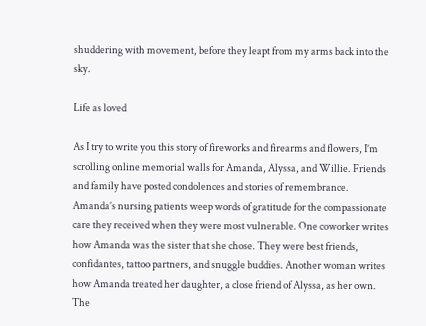shuddering with movement, before they leapt from my arms back into the sky.

Life as loved

As I try to write you this story of fireworks and firearms and flowers, I’m scrolling online memorial walls for Amanda, Alyssa, and Willie. Friends and family have posted condolences and stories of remembrance. Amanda’s nursing patients weep words of gratitude for the compassionate care they received when they were most vulnerable. One coworker writes how Amanda was the sister that she chose. They were best friends, confidantes, tattoo partners, and snuggle buddies. Another woman writes how Amanda treated her daughter, a close friend of Alyssa, as her own. The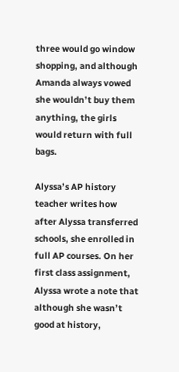three would go window shopping, and although Amanda always vowed she wouldn’t buy them anything, the girls would return with full bags.

Alyssa’s AP history teacher writes how after Alyssa transferred schools, she enrolled in full AP courses. On her first class assignment, Alyssa wrote a note that although she wasn’t good at history,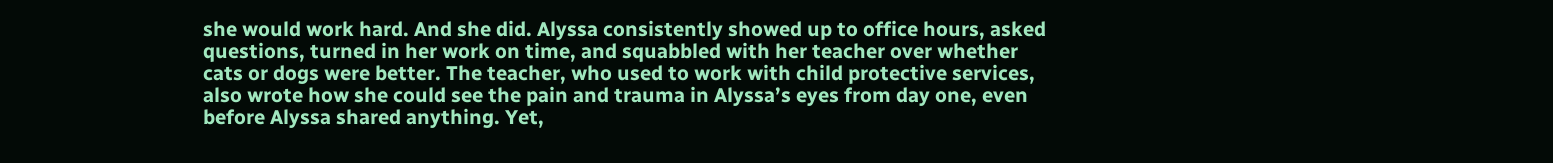she would work hard. And she did. Alyssa consistently showed up to office hours, asked questions, turned in her work on time, and squabbled with her teacher over whether cats or dogs were better. The teacher, who used to work with child protective services, also wrote how she could see the pain and trauma in Alyssa’s eyes from day one, even before Alyssa shared anything. Yet,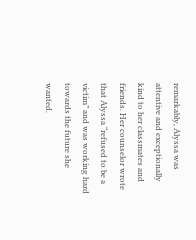remarkably, Alyssa was attentive and exceptionally kind to her classmates and friends. Her counselor wrote that Alyssa “refused to be a victim” and was working hard towards the future she wanted.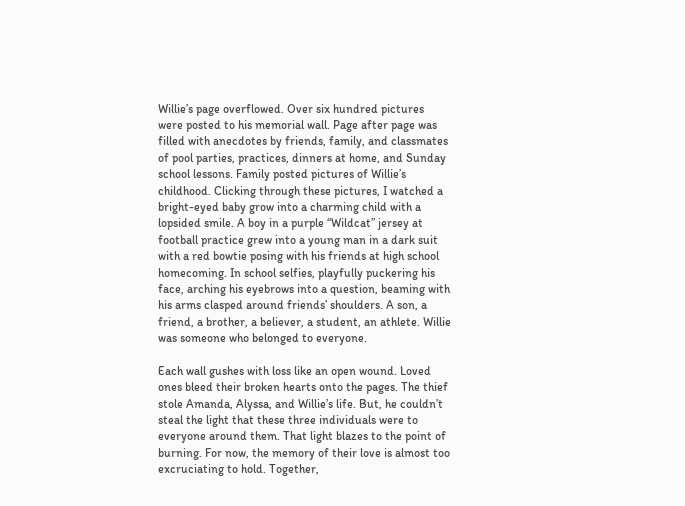Willie’s page overflowed. Over six hundred pictures were posted to his memorial wall. Page after page was filled with anecdotes by friends, family, and classmates of pool parties, practices, dinners at home, and Sunday school lessons. Family posted pictures of Willie’s childhood. Clicking through these pictures, I watched a bright-eyed baby grow into a charming child with a lopsided smile. A boy in a purple “Wildcat” jersey at football practice grew into a young man in a dark suit with a red bowtie posing with his friends at high school homecoming. In school selfies, playfully puckering his face, arching his eyebrows into a question, beaming with his arms clasped around friends’ shoulders. A son, a friend, a brother, a believer, a student, an athlete. Willie was someone who belonged to everyone.

Each wall gushes with loss like an open wound. Loved ones bleed their broken hearts onto the pages. The thief stole Amanda, Alyssa, and Willie’s life. But, he couldn’t steal the light that these three individuals were to everyone around them. That light blazes to the point of burning. For now, the memory of their love is almost too excruciating to hold. Together,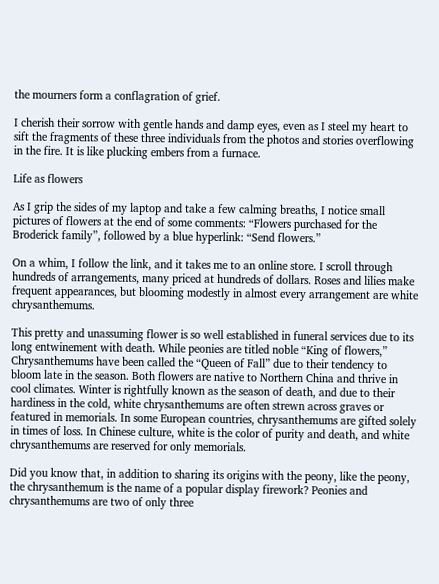the mourners form a conflagration of grief.

I cherish their sorrow with gentle hands and damp eyes, even as I steel my heart to sift the fragments of these three individuals from the photos and stories overflowing in the fire. It is like plucking embers from a furnace.

Life as flowers

As I grip the sides of my laptop and take a few calming breaths, I notice small pictures of flowers at the end of some comments: “Flowers purchased for the Broderick family”, followed by a blue hyperlink: “Send flowers.”

On a whim, I follow the link, and it takes me to an online store. I scroll through hundreds of arrangements, many priced at hundreds of dollars. Roses and lilies make frequent appearances, but blooming modestly in almost every arrangement are white chrysanthemums.

This pretty and unassuming flower is so well established in funeral services due to its long entwinement with death. While peonies are titled noble “King of flowers,” Chrysanthemums have been called the “Queen of Fall” due to their tendency to bloom late in the season. Both flowers are native to Northern China and thrive in cool climates. Winter is rightfully known as the season of death, and due to their hardiness in the cold, white chrysanthemums are often strewn across graves or featured in memorials. In some European countries, chrysanthemums are gifted solely in times of loss. In Chinese culture, white is the color of purity and death, and white chrysanthemums are reserved for only memorials.

Did you know that, in addition to sharing its origins with the peony, like the peony, the chrysanthemum is the name of a popular display firework? Peonies and chrysanthemums are two of only three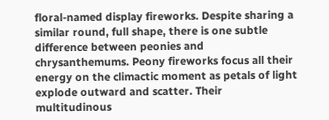floral-named display fireworks. Despite sharing a similar round, full shape, there is one subtle difference between peonies and chrysanthemums. Peony fireworks focus all their energy on the climactic moment as petals of light explode outward and scatter. Their multitudinous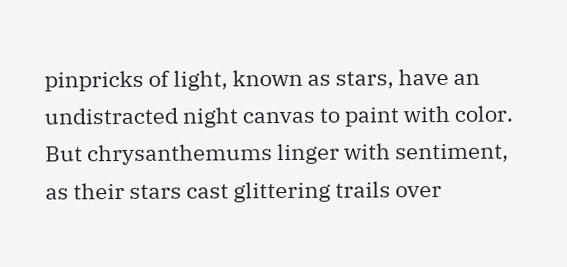pinpricks of light, known as stars, have an undistracted night canvas to paint with color. But chrysanthemums linger with sentiment, as their stars cast glittering trails over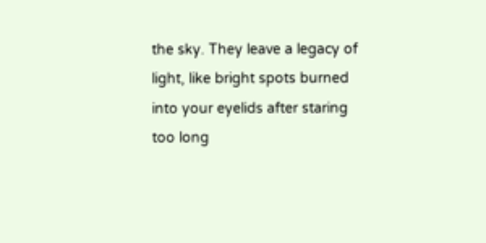the sky. They leave a legacy of light, like bright spots burned into your eyelids after staring too long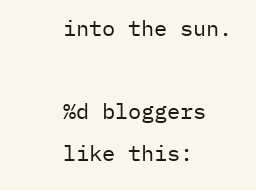into the sun.

%d bloggers like this: